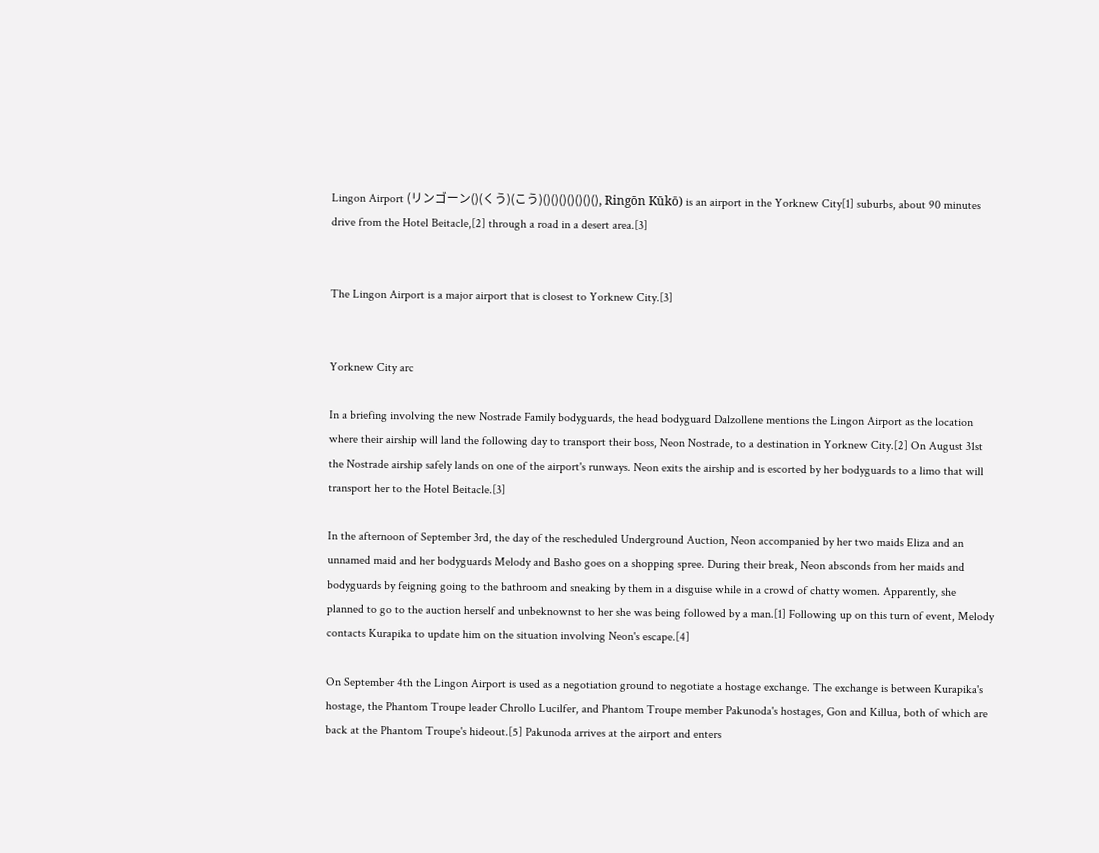Lingon Airport (リンゴーン()(くう)(こう)()()()()()()(), Ringōn Kūkō) is an airport in the Yorknew City[1] suburbs, about 90 minutes drive from the Hotel Beitacle,[2] through a road in a desert area.[3]


The Lingon Airport is a major airport that is closest to Yorknew City.[3]


Yorknew City arc

In a briefing involving the new Nostrade Family bodyguards, the head bodyguard Dalzollene mentions the Lingon Airport as the location where their airship will land the following day to transport their boss, Neon Nostrade, to a destination in Yorknew City.[2] On August 31st the Nostrade airship safely lands on one of the airport's runways. Neon exits the airship and is escorted by her bodyguards to a limo that will transport her to the Hotel Beitacle.[3]

In the afternoon of September 3rd, the day of the rescheduled Underground Auction, Neon accompanied by her two maids Eliza and an unnamed maid and her bodyguards Melody and Basho goes on a shopping spree. During their break, Neon absconds from her maids and bodyguards by feigning going to the bathroom and sneaking by them in a disguise while in a crowd of chatty women. Apparently, she planned to go to the auction herself and unbeknownst to her she was being followed by a man.[1] Following up on this turn of event, Melody contacts Kurapika to update him on the situation involving Neon's escape.[4]

On September 4th the Lingon Airport is used as a negotiation ground to negotiate a hostage exchange. The exchange is between Kurapika's hostage, the Phantom Troupe leader Chrollo Lucilfer, and Phantom Troupe member Pakunoda's hostages, Gon and Killua, both of which are back at the Phantom Troupe's hideout.[5] Pakunoda arrives at the airport and enters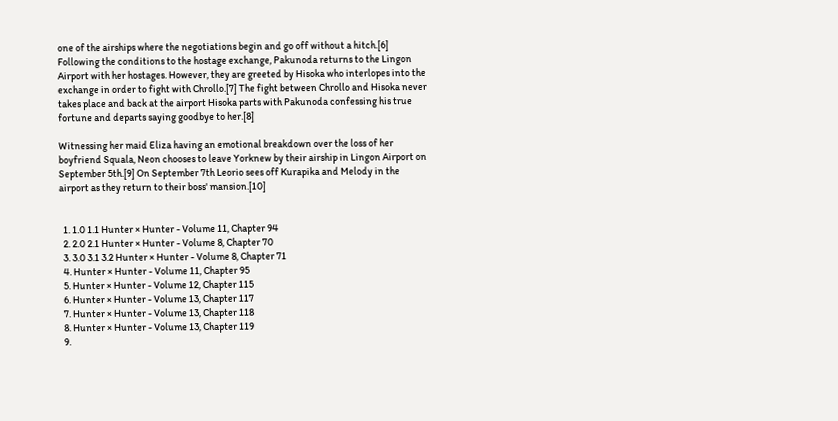one of the airships where the negotiations begin and go off without a hitch.[6] Following the conditions to the hostage exchange, Pakunoda returns to the Lingon Airport with her hostages. However, they are greeted by Hisoka who interlopes into the exchange in order to fight with Chrollo.[7] The fight between Chrollo and Hisoka never takes place and back at the airport Hisoka parts with Pakunoda confessing his true fortune and departs saying goodbye to her.[8]

Witnessing her maid Eliza having an emotional breakdown over the loss of her boyfriend Squala, Neon chooses to leave Yorknew by their airship in Lingon Airport on September 5th.[9] On September 7th Leorio sees off Kurapika and Melody in the airport as they return to their boss' mansion.[10]


  1. 1.0 1.1 Hunter × Hunter - Volume 11, Chapter 94
  2. 2.0 2.1 Hunter × Hunter - Volume 8, Chapter 70
  3. 3.0 3.1 3.2 Hunter × Hunter - Volume 8, Chapter 71
  4. Hunter × Hunter - Volume 11, Chapter 95
  5. Hunter × Hunter - Volume 12, Chapter 115
  6. Hunter × Hunter - Volume 13, Chapter 117
  7. Hunter × Hunter - Volume 13, Chapter 118
  8. Hunter × Hunter - Volume 13, Chapter 119
  9.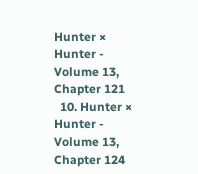Hunter × Hunter - Volume 13, Chapter 121
  10. Hunter × Hunter - Volume 13, Chapter 124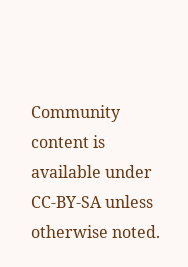Community content is available under CC-BY-SA unless otherwise noted.